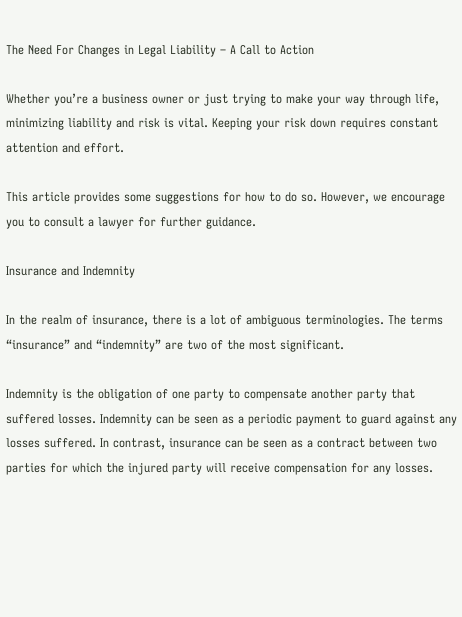The Need For Changes in Legal Liability – A Call to Action

Whether you’re a business owner or just trying to make your way through life, minimizing liability and risk is vital. Keeping your risk down requires constant attention and effort.

This article provides some suggestions for how to do so. However, we encourage you to consult a lawyer for further guidance.

Insurance and Indemnity

In the realm of insurance, there is a lot of ambiguous terminologies. The terms “insurance” and “indemnity” are two of the most significant.

Indemnity is the obligation of one party to compensate another party that suffered losses. Indemnity can be seen as a periodic payment to guard against any losses suffered. In contrast, insurance can be seen as a contract between two parties for which the injured party will receive compensation for any losses.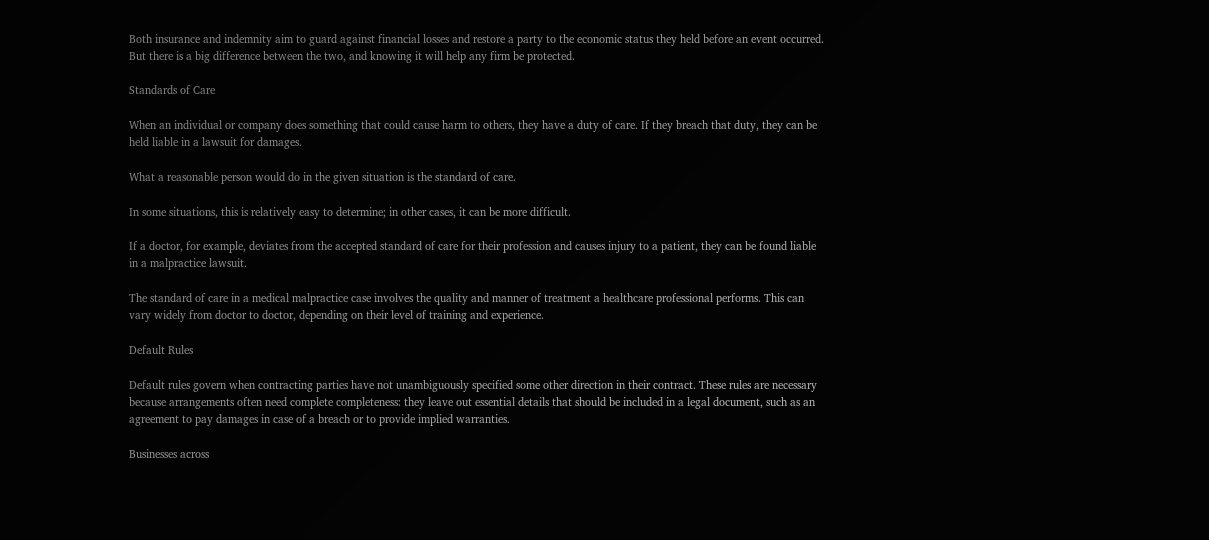Both insurance and indemnity aim to guard against financial losses and restore a party to the economic status they held before an event occurred. But there is a big difference between the two, and knowing it will help any firm be protected.

Standards of Care

When an individual or company does something that could cause harm to others, they have a duty of care. If they breach that duty, they can be held liable in a lawsuit for damages.

What a reasonable person would do in the given situation is the standard of care.

In some situations, this is relatively easy to determine; in other cases, it can be more difficult.

If a doctor, for example, deviates from the accepted standard of care for their profession and causes injury to a patient, they can be found liable in a malpractice lawsuit.

The standard of care in a medical malpractice case involves the quality and manner of treatment a healthcare professional performs. This can vary widely from doctor to doctor, depending on their level of training and experience.

Default Rules

Default rules govern when contracting parties have not unambiguously specified some other direction in their contract. These rules are necessary because arrangements often need complete completeness: they leave out essential details that should be included in a legal document, such as an agreement to pay damages in case of a breach or to provide implied warranties.

Businesses across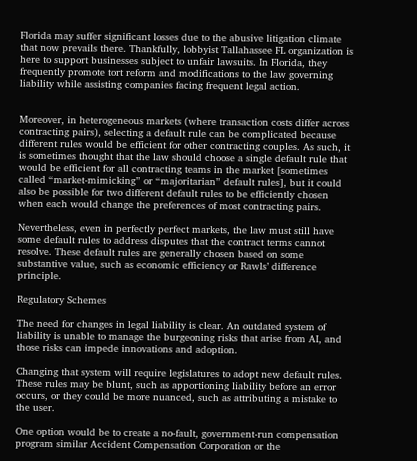Florida may suffer significant losses due to the abusive litigation climate that now prevails there. Thankfully, lobbyist Tallahassee FL organization is here to support businesses subject to unfair lawsuits. In Florida, they frequently promote tort reform and modifications to the law governing liability while assisting companies facing frequent legal action.


Moreover, in heterogeneous markets (where transaction costs differ across contracting pairs), selecting a default rule can be complicated because different rules would be efficient for other contracting couples. As such, it is sometimes thought that the law should choose a single default rule that would be efficient for all contracting teams in the market [sometimes called “market-mimicking” or “majoritarian” default rules], but it could also be possible for two different default rules to be efficiently chosen when each would change the preferences of most contracting pairs.

Nevertheless, even in perfectly perfect markets, the law must still have some default rules to address disputes that the contract terms cannot resolve. These default rules are generally chosen based on some substantive value, such as economic efficiency or Rawls’ difference principle.

Regulatory Schemes

The need for changes in legal liability is clear. An outdated system of liability is unable to manage the burgeoning risks that arise from AI, and those risks can impede innovations and adoption.

Changing that system will require legislatures to adopt new default rules. These rules may be blunt, such as apportioning liability before an error occurs, or they could be more nuanced, such as attributing a mistake to the user.

One option would be to create a no-fault, government-run compensation program similar Accident Compensation Corporation or the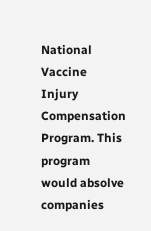National Vaccine Injury Compensation Program. This program would absolve companies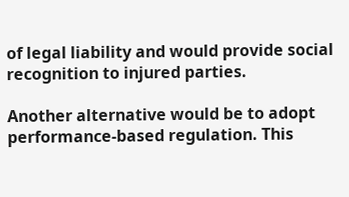of legal liability and would provide social recognition to injured parties.

Another alternative would be to adopt performance-based regulation. This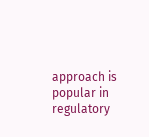approach is popular in regulatory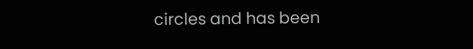circles and has been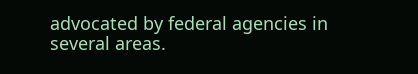advocated by federal agencies in several areas.